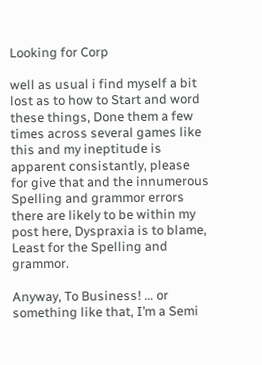Looking for Corp

well as usual i find myself a bit lost as to how to Start and word these things, Done them a few times across several games like this and my ineptitude is apparent consistantly, please for give that and the innumerous Spelling and grammor errors there are likely to be within my post here, Dyspraxia is to blame, Least for the Spelling and grammor.

Anyway, To Business! … or something like that, I’m a Semi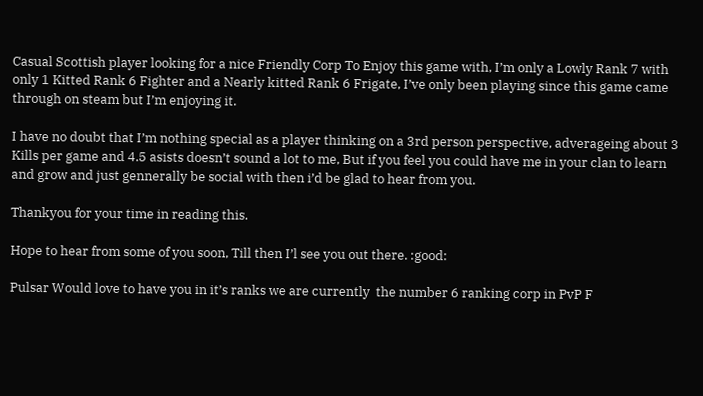Casual Scottish player looking for a nice Friendly Corp To Enjoy this game with, I’m only a Lowly Rank 7 with only 1 Kitted Rank 6 Fighter and a Nearly kitted Rank 6 Frigate, I’ve only been playing since this game came through on steam but I’m enjoying it.

I have no doubt that I’m nothing special as a player thinking on a 3rd person perspective, adverageing about 3 Kills per game and 4.5 asists doesn’t sound a lot to me, But if you feel you could have me in your clan to learn and grow and just gennerally be social with then i’d be glad to hear from you.

Thankyou for your time in reading this.

Hope to hear from some of you soon, Till then I’l see you out there. :good:

Pulsar Would love to have you in it’s ranks we are currently  the number 6 ranking corp in PvP F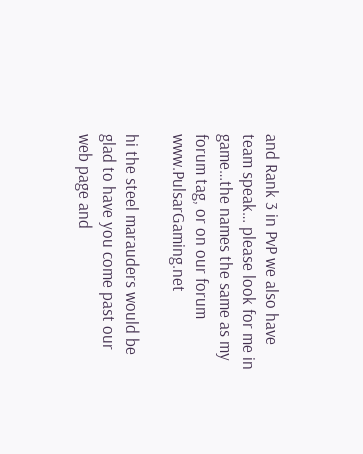and Rank 3 in PvP we also have team speak… please look for me in game…the names the same as my forum tag, or on our forum www.PulsarGaming.net

hi the steel marauders would be glad to have you come past our web page and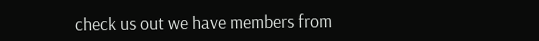check us out we have members from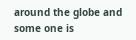around the globe and some one is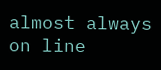almost always on line